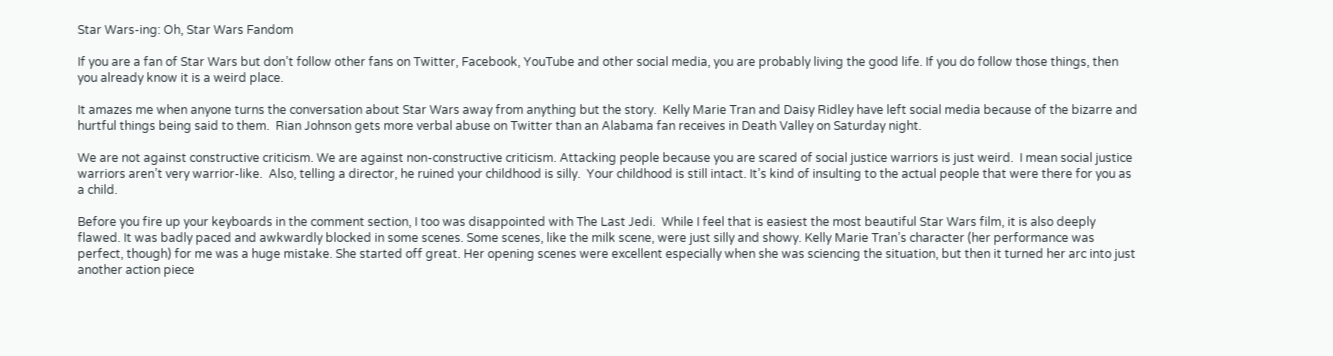Star Wars-ing: Oh, Star Wars Fandom

If you are a fan of Star Wars but don’t follow other fans on Twitter, Facebook, YouTube and other social media, you are probably living the good life. If you do follow those things, then you already know it is a weird place.

It amazes me when anyone turns the conversation about Star Wars away from anything but the story.  Kelly Marie Tran and Daisy Ridley have left social media because of the bizarre and hurtful things being said to them.  Rian Johnson gets more verbal abuse on Twitter than an Alabama fan receives in Death Valley on Saturday night.

We are not against constructive criticism. We are against non-constructive criticism. Attacking people because you are scared of social justice warriors is just weird.  I mean social justice warriors aren’t very warrior-like.  Also, telling a director, he ruined your childhood is silly.  Your childhood is still intact. It’s kind of insulting to the actual people that were there for you as a child.

Before you fire up your keyboards in the comment section, I too was disappointed with The Last Jedi.  While I feel that is easiest the most beautiful Star Wars film, it is also deeply flawed. It was badly paced and awkwardly blocked in some scenes. Some scenes, like the milk scene, were just silly and showy. Kelly Marie Tran’s character (her performance was perfect, though) for me was a huge mistake. She started off great. Her opening scenes were excellent especially when she was sciencing the situation, but then it turned her arc into just another action piece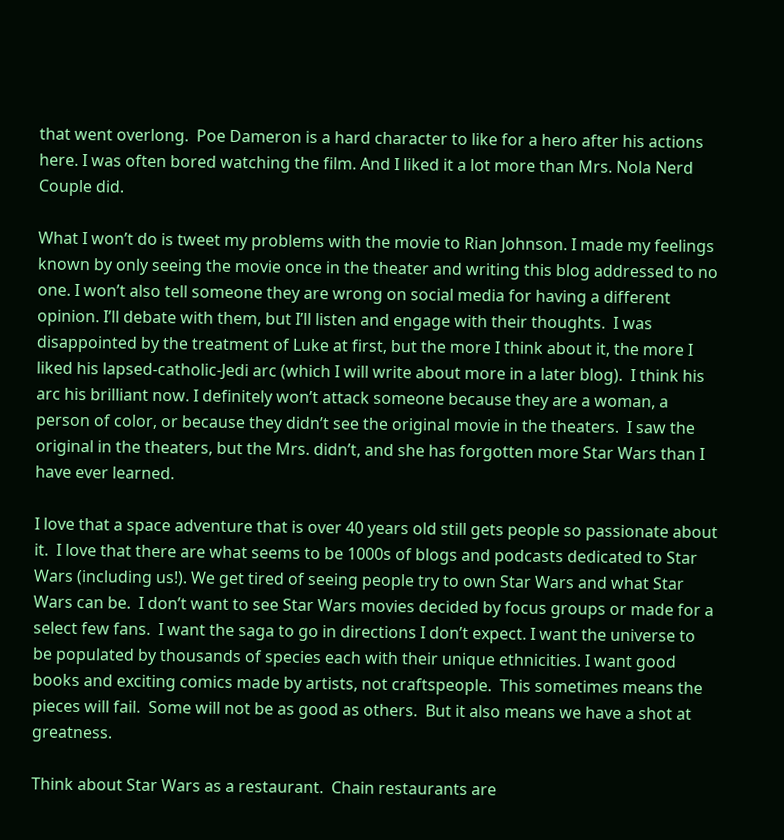that went overlong.  Poe Dameron is a hard character to like for a hero after his actions here. I was often bored watching the film. And I liked it a lot more than Mrs. Nola Nerd Couple did.

What I won’t do is tweet my problems with the movie to Rian Johnson. I made my feelings known by only seeing the movie once in the theater and writing this blog addressed to no one. I won’t also tell someone they are wrong on social media for having a different opinion. I’ll debate with them, but I’ll listen and engage with their thoughts.  I was disappointed by the treatment of Luke at first, but the more I think about it, the more I liked his lapsed-catholic-Jedi arc (which I will write about more in a later blog).  I think his arc his brilliant now. I definitely won’t attack someone because they are a woman, a person of color, or because they didn’t see the original movie in the theaters.  I saw the original in the theaters, but the Mrs. didn’t, and she has forgotten more Star Wars than I have ever learned.

I love that a space adventure that is over 40 years old still gets people so passionate about it.  I love that there are what seems to be 1000s of blogs and podcasts dedicated to Star Wars (including us!). We get tired of seeing people try to own Star Wars and what Star Wars can be.  I don’t want to see Star Wars movies decided by focus groups or made for a select few fans.  I want the saga to go in directions I don’t expect. I want the universe to be populated by thousands of species each with their unique ethnicities. I want good books and exciting comics made by artists, not craftspeople.  This sometimes means the pieces will fail.  Some will not be as good as others.  But it also means we have a shot at greatness.

Think about Star Wars as a restaurant.  Chain restaurants are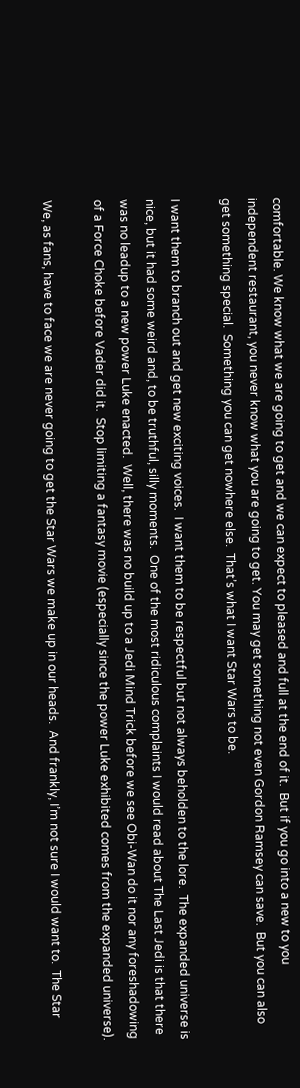comfortable. We know what we are going to get and we can expect to pleased and full at the end of it.  But if you go into a new to you independent restaurant, you never know what you are going to get. You may get something not even Gordon Ramsey can save.  But you can also get something special.  Something you can get nowhere else.  That’s what I want Star Wars to be.

I want them to branch out and get new exciting voices.  I want them to be respectful but not always beholden to the lore.  The expanded universe is nice, but it had some weird and, to be truthful, silly moments.  One of the most ridiculous complaints I would read about The Last Jedi is that there was no leadup to a new power Luke enacted.  Well, there was no build up to a Jedi Mind Trick before we see Obi-Wan do it nor any foreshadowing of a Force Choke before Vader did it.  Stop limiting a fantasy movie (especially since the power Luke exhibited comes from the expanded universe).

We, as fans, have to face we are never going to get the Star Wars we make up in our heads.  And frankly, I’m not sure I would want to.  The Star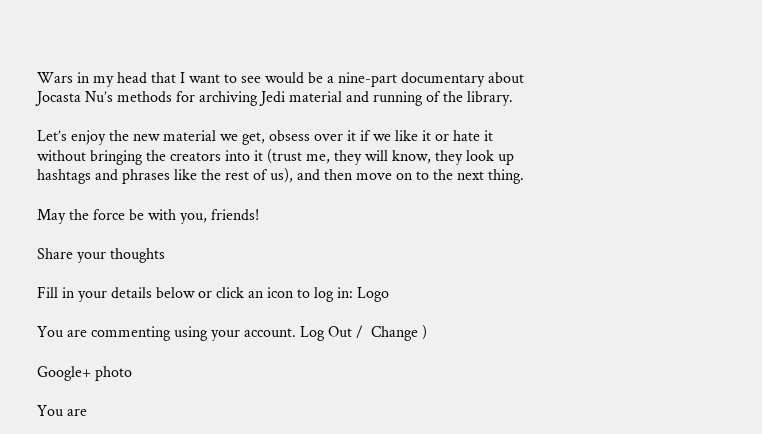Wars in my head that I want to see would be a nine-part documentary about Jocasta Nu’s methods for archiving Jedi material and running of the library.

Let’s enjoy the new material we get, obsess over it if we like it or hate it without bringing the creators into it (trust me, they will know, they look up hashtags and phrases like the rest of us), and then move on to the next thing.

May the force be with you, friends!

Share your thoughts

Fill in your details below or click an icon to log in: Logo

You are commenting using your account. Log Out /  Change )

Google+ photo

You are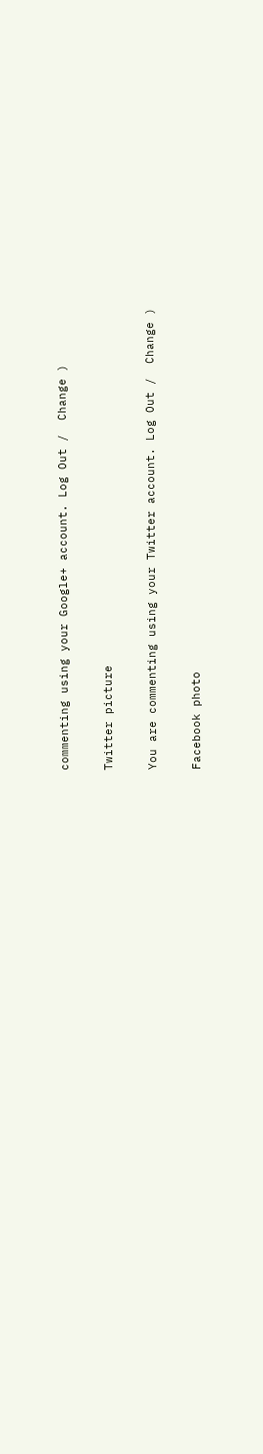commenting using your Google+ account. Log Out /  Change )

Twitter picture

You are commenting using your Twitter account. Log Out /  Change )

Facebook photo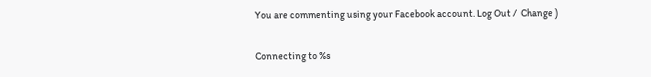You are commenting using your Facebook account. Log Out /  Change )

Connecting to %s